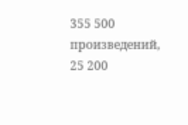355 500 произведений, 25 200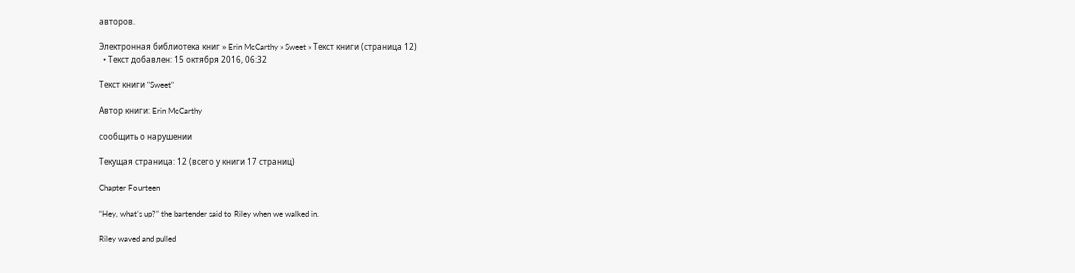авторов.

Электронная библиотека книг » Erin McCarthy » Sweet » Текст книги (страница 12)
  • Текст добавлен: 15 октября 2016, 06:32

Текст книги "Sweet"

Автор книги: Erin McCarthy

сообщить о нарушении

Текущая страница: 12 (всего у книги 17 страниц)

Chapter Fourteen

“Hey, what’s up?” the bartender said to Riley when we walked in.

Riley waved and pulled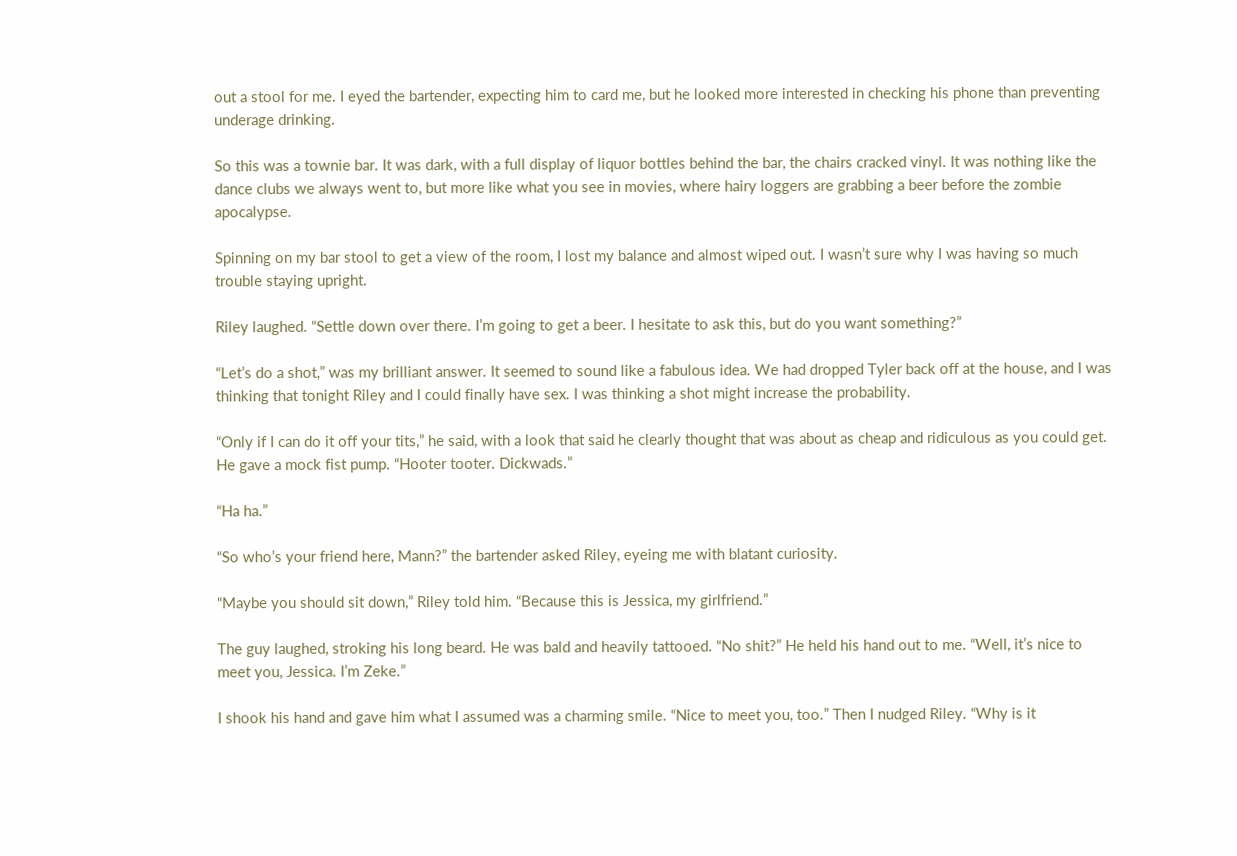out a stool for me. I eyed the bartender, expecting him to card me, but he looked more interested in checking his phone than preventing underage drinking.

So this was a townie bar. It was dark, with a full display of liquor bottles behind the bar, the chairs cracked vinyl. It was nothing like the dance clubs we always went to, but more like what you see in movies, where hairy loggers are grabbing a beer before the zombie apocalypse.

Spinning on my bar stool to get a view of the room, I lost my balance and almost wiped out. I wasn’t sure why I was having so much trouble staying upright.

Riley laughed. “Settle down over there. I’m going to get a beer. I hesitate to ask this, but do you want something?”

“Let’s do a shot,” was my brilliant answer. It seemed to sound like a fabulous idea. We had dropped Tyler back off at the house, and I was thinking that tonight Riley and I could finally have sex. I was thinking a shot might increase the probability.

“Only if I can do it off your tits,” he said, with a look that said he clearly thought that was about as cheap and ridiculous as you could get. He gave a mock fist pump. “Hooter tooter. Dickwads.”

“Ha ha.”

“So who’s your friend here, Mann?” the bartender asked Riley, eyeing me with blatant curiosity.

“Maybe you should sit down,” Riley told him. “Because this is Jessica, my girlfriend.”

The guy laughed, stroking his long beard. He was bald and heavily tattooed. “No shit?” He held his hand out to me. “Well, it’s nice to meet you, Jessica. I’m Zeke.”

I shook his hand and gave him what I assumed was a charming smile. “Nice to meet you, too.” Then I nudged Riley. “Why is it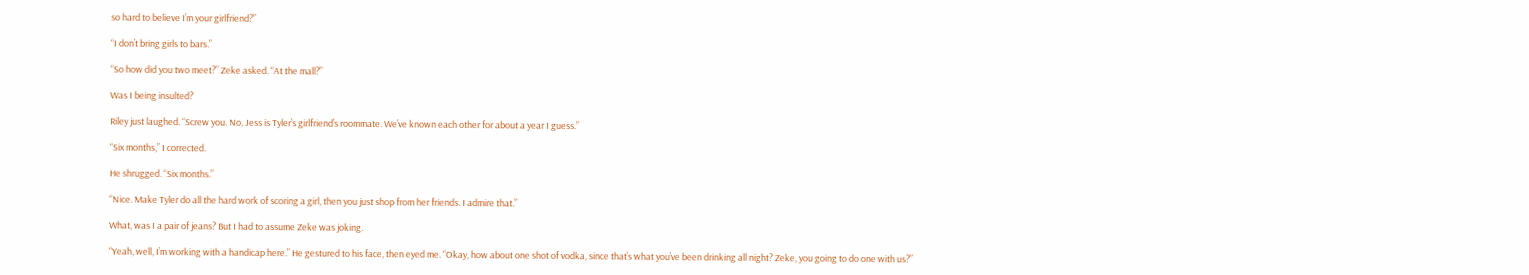so hard to believe I’m your girlfriend?”

“I don’t bring girls to bars.”

“So how did you two meet?” Zeke asked. “At the mall?”

Was I being insulted?

Riley just laughed. “Screw you. No, Jess is Tyler’s girlfriend’s roommate. We’ve known each other for about a year I guess.”

“Six months,” I corrected.

He shrugged. “Six months.”

“Nice. Make Tyler do all the hard work of scoring a girl, then you just shop from her friends. I admire that.”

What, was I a pair of jeans? But I had to assume Zeke was joking.

“Yeah, well, I’m working with a handicap here.” He gestured to his face, then eyed me. “Okay, how about one shot of vodka, since that’s what you’ve been drinking all night? Zeke, you going to do one with us?”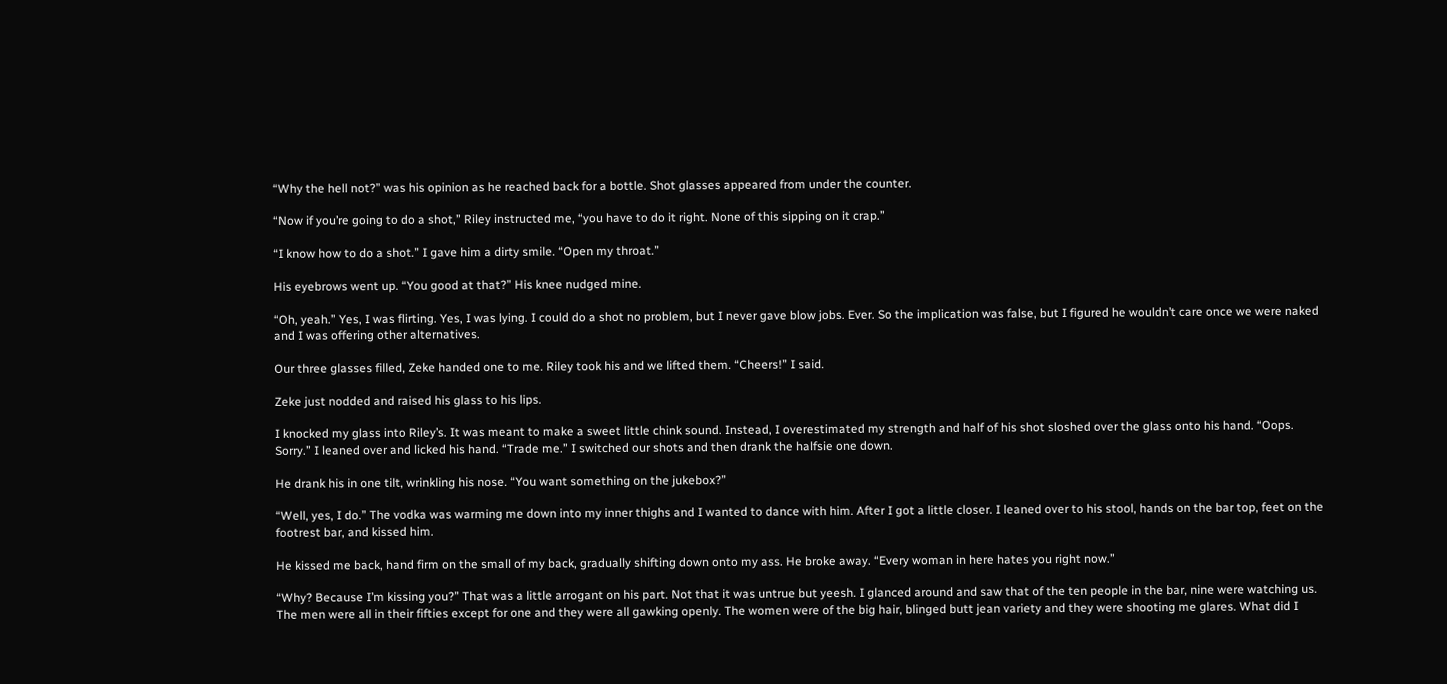“Why the hell not?” was his opinion as he reached back for a bottle. Shot glasses appeared from under the counter.

“Now if you’re going to do a shot,” Riley instructed me, “you have to do it right. None of this sipping on it crap.”

“I know how to do a shot.” I gave him a dirty smile. “Open my throat.”

His eyebrows went up. “You good at that?” His knee nudged mine.

“Oh, yeah.” Yes, I was flirting. Yes, I was lying. I could do a shot no problem, but I never gave blow jobs. Ever. So the implication was false, but I figured he wouldn’t care once we were naked and I was offering other alternatives.

Our three glasses filled, Zeke handed one to me. Riley took his and we lifted them. “Cheers!” I said.

Zeke just nodded and raised his glass to his lips.

I knocked my glass into Riley’s. It was meant to make a sweet little chink sound. Instead, I overestimated my strength and half of his shot sloshed over the glass onto his hand. “Oops. Sorry.” I leaned over and licked his hand. “Trade me.” I switched our shots and then drank the halfsie one down.

He drank his in one tilt, wrinkling his nose. “You want something on the jukebox?”

“Well, yes, I do.” The vodka was warming me down into my inner thighs and I wanted to dance with him. After I got a little closer. I leaned over to his stool, hands on the bar top, feet on the footrest bar, and kissed him.

He kissed me back, hand firm on the small of my back, gradually shifting down onto my ass. He broke away. “Every woman in here hates you right now.”

“Why? Because I’m kissing you?” That was a little arrogant on his part. Not that it was untrue but yeesh. I glanced around and saw that of the ten people in the bar, nine were watching us. The men were all in their fifties except for one and they were all gawking openly. The women were of the big hair, blinged butt jean variety and they were shooting me glares. What did I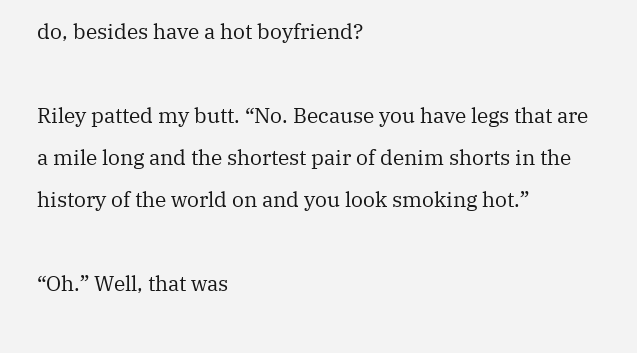do, besides have a hot boyfriend?

Riley patted my butt. “No. Because you have legs that are a mile long and the shortest pair of denim shorts in the history of the world on and you look smoking hot.”

“Oh.” Well, that was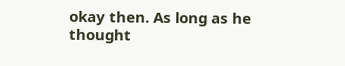okay then. As long as he thought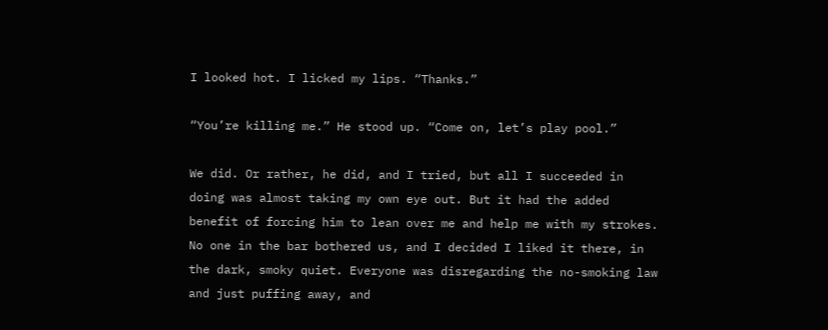I looked hot. I licked my lips. “Thanks.”

“You’re killing me.” He stood up. “Come on, let’s play pool.”

We did. Or rather, he did, and I tried, but all I succeeded in doing was almost taking my own eye out. But it had the added benefit of forcing him to lean over me and help me with my strokes. No one in the bar bothered us, and I decided I liked it there, in the dark, smoky quiet. Everyone was disregarding the no-smoking law and just puffing away, and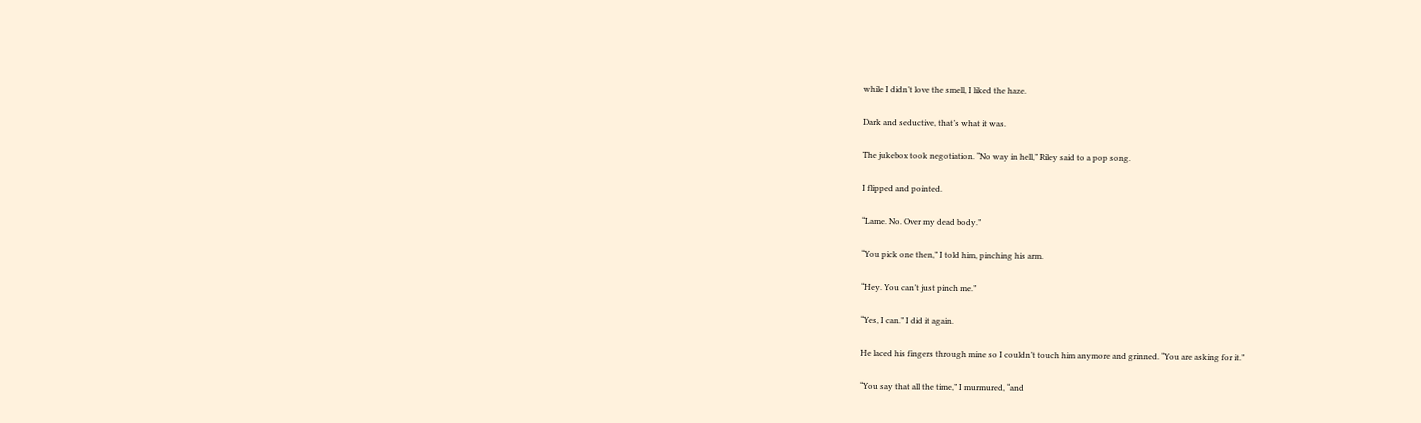while I didn’t love the smell, I liked the haze.

Dark and seductive, that’s what it was.

The jukebox took negotiation. “No way in hell,” Riley said to a pop song.

I flipped and pointed.

“Lame. No. Over my dead body.”

“You pick one then,” I told him, pinching his arm.

“Hey. You can’t just pinch me.”

“Yes, I can.” I did it again.

He laced his fingers through mine so I couldn’t touch him anymore and grinned. “You are asking for it.”

“You say that all the time,” I murmured, “and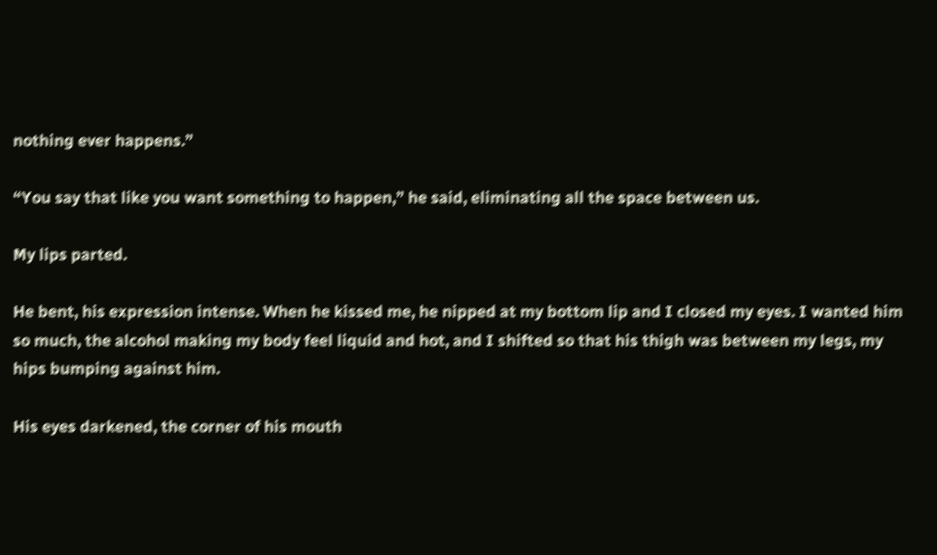nothing ever happens.”

“You say that like you want something to happen,” he said, eliminating all the space between us.

My lips parted.

He bent, his expression intense. When he kissed me, he nipped at my bottom lip and I closed my eyes. I wanted him so much, the alcohol making my body feel liquid and hot, and I shifted so that his thigh was between my legs, my hips bumping against him.

His eyes darkened, the corner of his mouth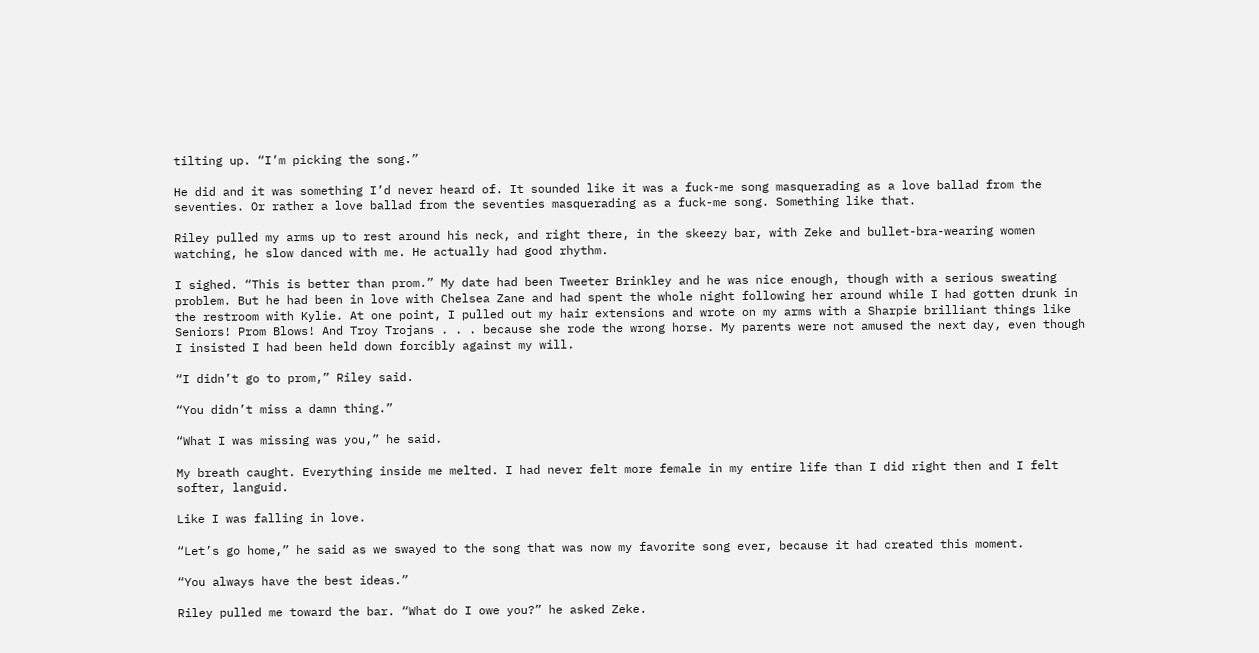tilting up. “I’m picking the song.”

He did and it was something I’d never heard of. It sounded like it was a fuck-me song masquerading as a love ballad from the seventies. Or rather a love ballad from the seventies masquerading as a fuck-me song. Something like that.

Riley pulled my arms up to rest around his neck, and right there, in the skeezy bar, with Zeke and bullet-bra-wearing women watching, he slow danced with me. He actually had good rhythm.

I sighed. “This is better than prom.” My date had been Tweeter Brinkley and he was nice enough, though with a serious sweating problem. But he had been in love with Chelsea Zane and had spent the whole night following her around while I had gotten drunk in the restroom with Kylie. At one point, I pulled out my hair extensions and wrote on my arms with a Sharpie brilliant things like Seniors! Prom Blows! And Troy Trojans . . . because she rode the wrong horse. My parents were not amused the next day, even though I insisted I had been held down forcibly against my will.

“I didn’t go to prom,” Riley said.

“You didn’t miss a damn thing.”

“What I was missing was you,” he said.

My breath caught. Everything inside me melted. I had never felt more female in my entire life than I did right then and I felt softer, languid.

Like I was falling in love.

“Let’s go home,” he said as we swayed to the song that was now my favorite song ever, because it had created this moment.

“You always have the best ideas.”

Riley pulled me toward the bar. “What do I owe you?” he asked Zeke.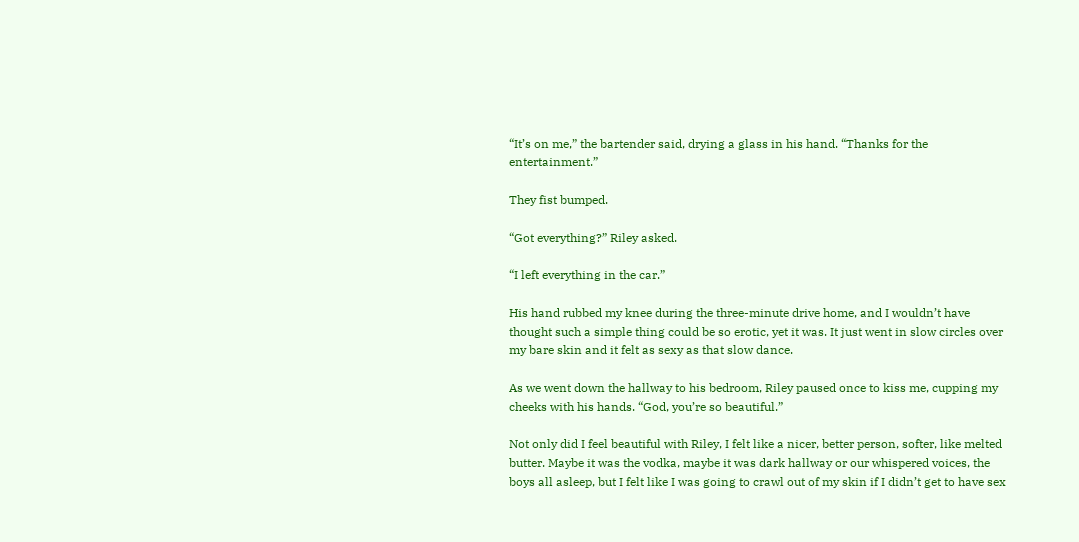“It’s on me,” the bartender said, drying a glass in his hand. “Thanks for the entertainment.”

They fist bumped.

“Got everything?” Riley asked.

“I left everything in the car.”

His hand rubbed my knee during the three-minute drive home, and I wouldn’t have thought such a simple thing could be so erotic, yet it was. It just went in slow circles over my bare skin and it felt as sexy as that slow dance.

As we went down the hallway to his bedroom, Riley paused once to kiss me, cupping my cheeks with his hands. “God, you’re so beautiful.”

Not only did I feel beautiful with Riley, I felt like a nicer, better person, softer, like melted butter. Maybe it was the vodka, maybe it was dark hallway or our whispered voices, the boys all asleep, but I felt like I was going to crawl out of my skin if I didn’t get to have sex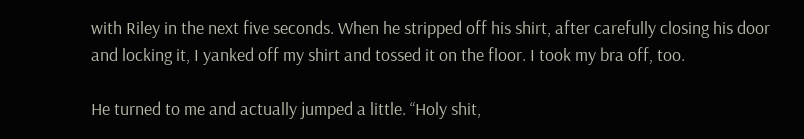with Riley in the next five seconds. When he stripped off his shirt, after carefully closing his door and locking it, I yanked off my shirt and tossed it on the floor. I took my bra off, too.

He turned to me and actually jumped a little. “Holy shit,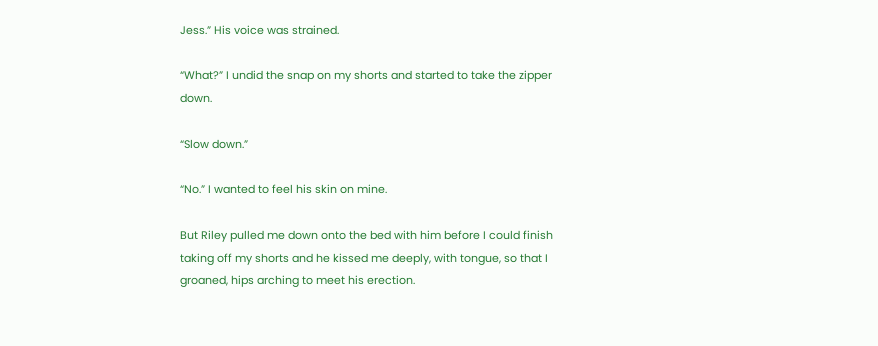Jess.” His voice was strained.

“What?” I undid the snap on my shorts and started to take the zipper down.

“Slow down.”

“No.” I wanted to feel his skin on mine.

But Riley pulled me down onto the bed with him before I could finish taking off my shorts and he kissed me deeply, with tongue, so that I groaned, hips arching to meet his erection.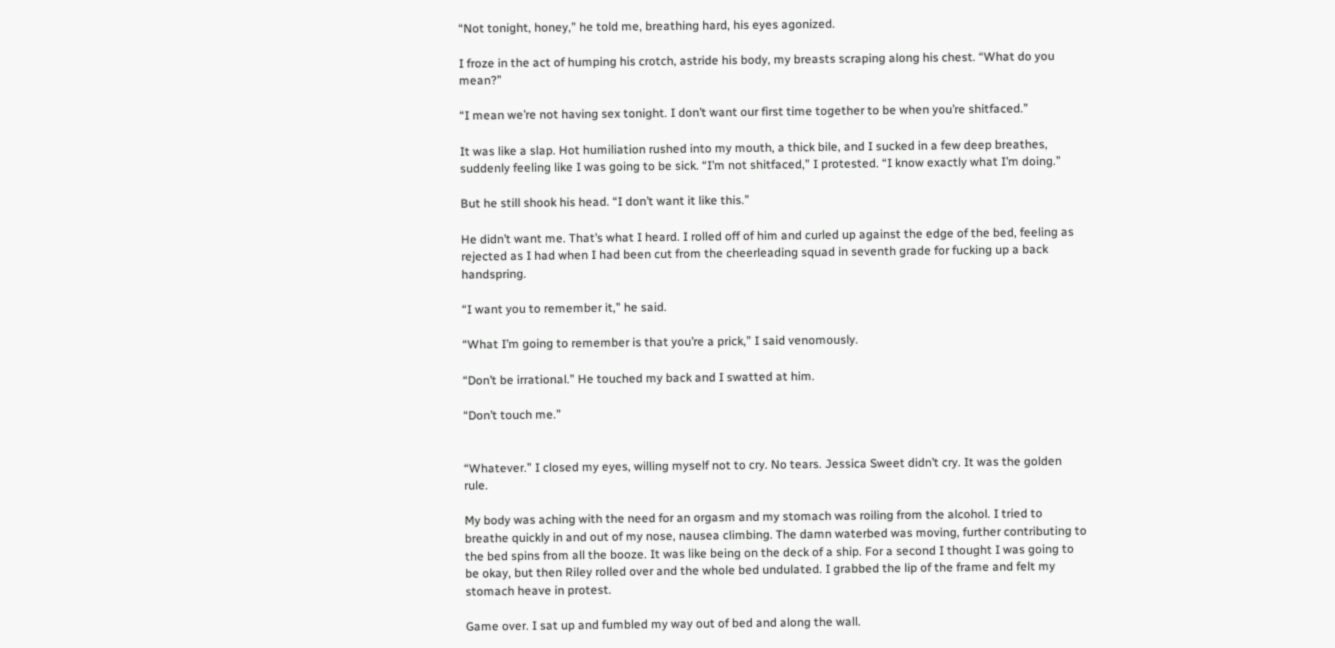“Not tonight, honey,” he told me, breathing hard, his eyes agonized.

I froze in the act of humping his crotch, astride his body, my breasts scraping along his chest. “What do you mean?”

“I mean we’re not having sex tonight. I don’t want our first time together to be when you’re shitfaced.”

It was like a slap. Hot humiliation rushed into my mouth, a thick bile, and I sucked in a few deep breathes, suddenly feeling like I was going to be sick. “I’m not shitfaced,” I protested. “I know exactly what I’m doing.”

But he still shook his head. “I don’t want it like this.”

He didn’t want me. That’s what I heard. I rolled off of him and curled up against the edge of the bed, feeling as rejected as I had when I had been cut from the cheerleading squad in seventh grade for fucking up a back handspring.

“I want you to remember it,” he said.

“What I’m going to remember is that you’re a prick,” I said venomously.

“Don’t be irrational.” He touched my back and I swatted at him.

“Don’t touch me.”


“Whatever.” I closed my eyes, willing myself not to cry. No tears. Jessica Sweet didn’t cry. It was the golden rule.

My body was aching with the need for an orgasm and my stomach was roiling from the alcohol. I tried to breathe quickly in and out of my nose, nausea climbing. The damn waterbed was moving, further contributing to the bed spins from all the booze. It was like being on the deck of a ship. For a second I thought I was going to be okay, but then Riley rolled over and the whole bed undulated. I grabbed the lip of the frame and felt my stomach heave in protest.

Game over. I sat up and fumbled my way out of bed and along the wall.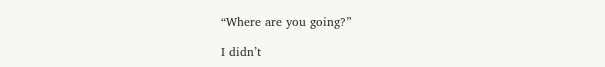“Where are you going?”

I didn’t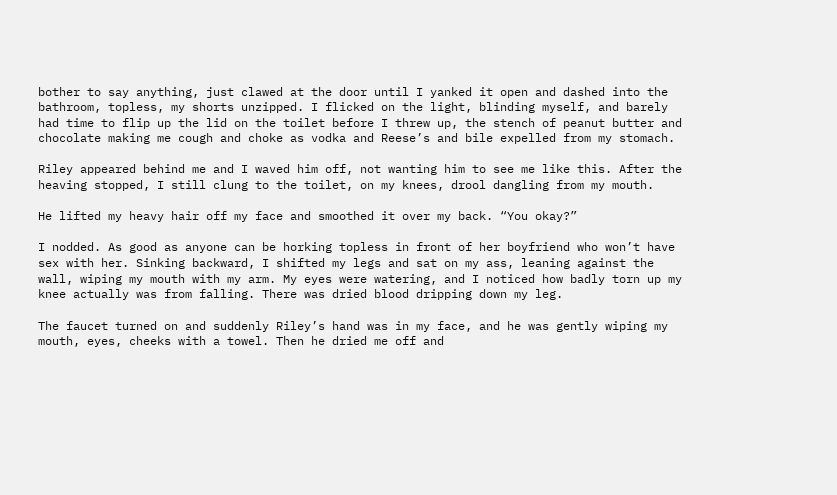bother to say anything, just clawed at the door until I yanked it open and dashed into the bathroom, topless, my shorts unzipped. I flicked on the light, blinding myself, and barely had time to flip up the lid on the toilet before I threw up, the stench of peanut butter and chocolate making me cough and choke as vodka and Reese’s and bile expelled from my stomach.

Riley appeared behind me and I waved him off, not wanting him to see me like this. After the heaving stopped, I still clung to the toilet, on my knees, drool dangling from my mouth.

He lifted my heavy hair off my face and smoothed it over my back. “You okay?”

I nodded. As good as anyone can be horking topless in front of her boyfriend who won’t have sex with her. Sinking backward, I shifted my legs and sat on my ass, leaning against the wall, wiping my mouth with my arm. My eyes were watering, and I noticed how badly torn up my knee actually was from falling. There was dried blood dripping down my leg.

The faucet turned on and suddenly Riley’s hand was in my face, and he was gently wiping my mouth, eyes, cheeks with a towel. Then he dried me off and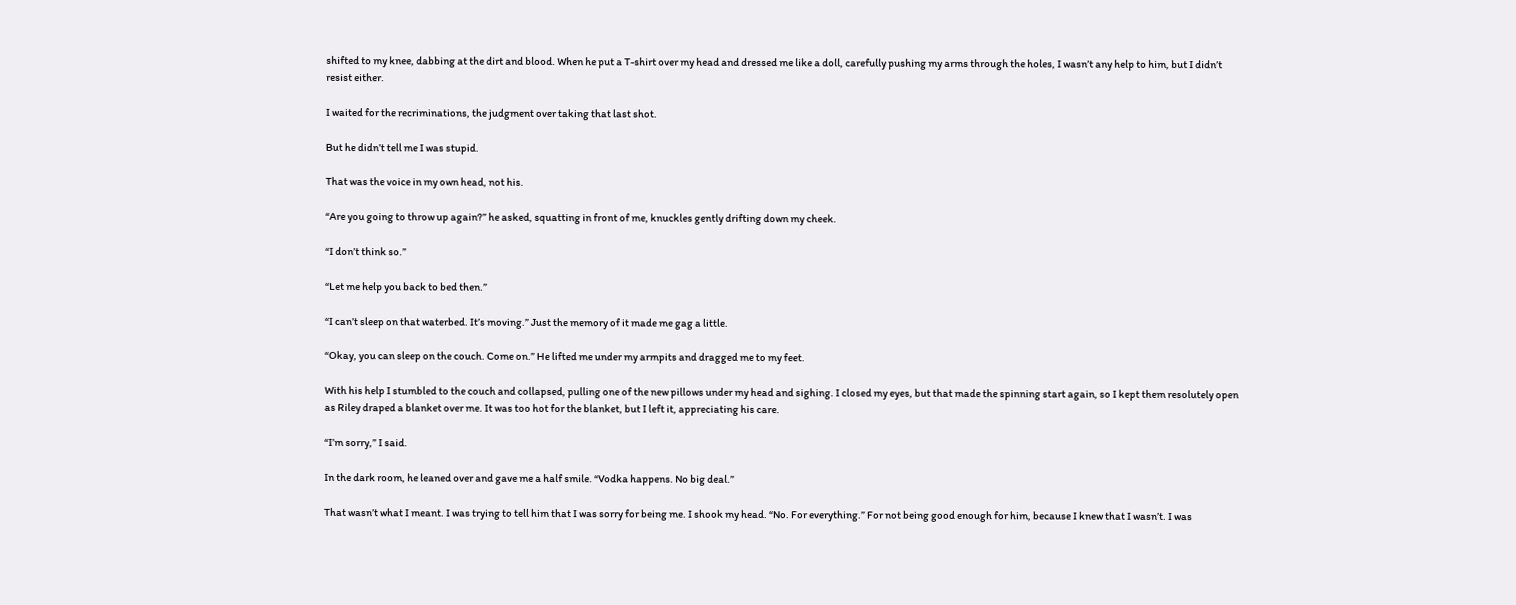shifted to my knee, dabbing at the dirt and blood. When he put a T-shirt over my head and dressed me like a doll, carefully pushing my arms through the holes, I wasn’t any help to him, but I didn’t resist either.

I waited for the recriminations, the judgment over taking that last shot.

But he didn’t tell me I was stupid.

That was the voice in my own head, not his.

“Are you going to throw up again?” he asked, squatting in front of me, knuckles gently drifting down my cheek.

“I don’t think so.”

“Let me help you back to bed then.”

“I can’t sleep on that waterbed. It’s moving.” Just the memory of it made me gag a little.

“Okay, you can sleep on the couch. Come on.” He lifted me under my armpits and dragged me to my feet.

With his help I stumbled to the couch and collapsed, pulling one of the new pillows under my head and sighing. I closed my eyes, but that made the spinning start again, so I kept them resolutely open as Riley draped a blanket over me. It was too hot for the blanket, but I left it, appreciating his care.

“I’m sorry,” I said.

In the dark room, he leaned over and gave me a half smile. “Vodka happens. No big deal.”

That wasn’t what I meant. I was trying to tell him that I was sorry for being me. I shook my head. “No. For everything.” For not being good enough for him, because I knew that I wasn’t. I was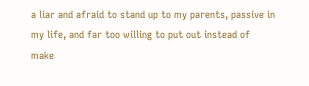a liar and afraid to stand up to my parents, passive in my life, and far too willing to put out instead of make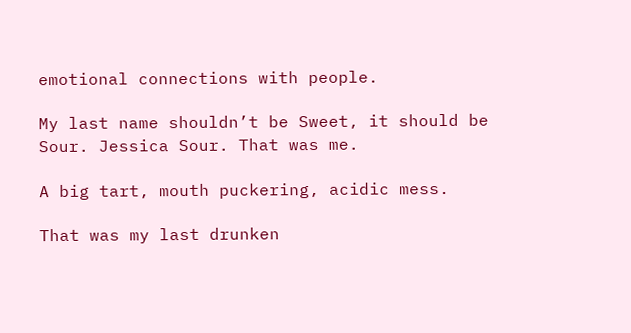emotional connections with people.

My last name shouldn’t be Sweet, it should be Sour. Jessica Sour. That was me.

A big tart, mouth puckering, acidic mess.

That was my last drunken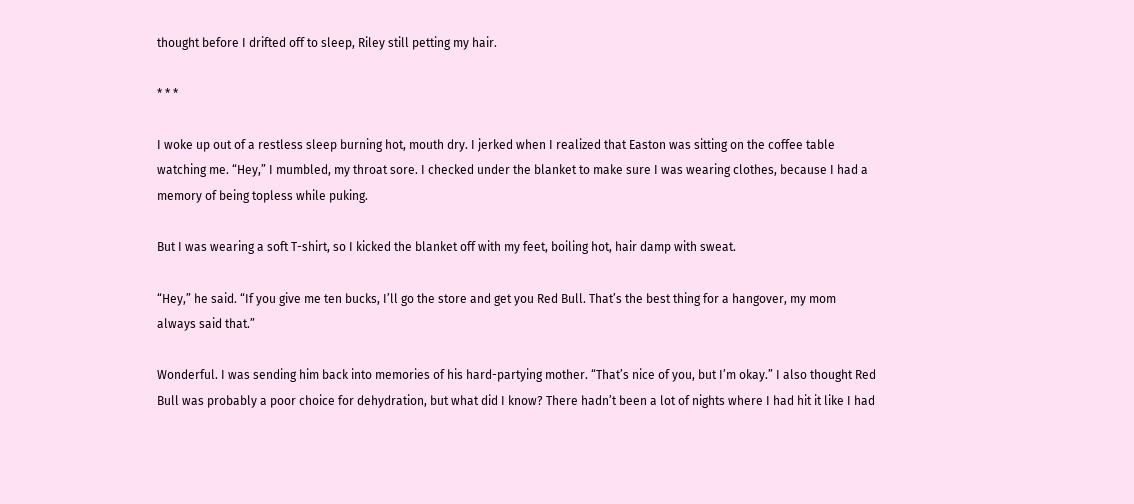thought before I drifted off to sleep, Riley still petting my hair.

* * *

I woke up out of a restless sleep burning hot, mouth dry. I jerked when I realized that Easton was sitting on the coffee table watching me. “Hey,” I mumbled, my throat sore. I checked under the blanket to make sure I was wearing clothes, because I had a memory of being topless while puking.

But I was wearing a soft T-shirt, so I kicked the blanket off with my feet, boiling hot, hair damp with sweat.

“Hey,” he said. “If you give me ten bucks, I’ll go the store and get you Red Bull. That’s the best thing for a hangover, my mom always said that.”

Wonderful. I was sending him back into memories of his hard-partying mother. “That’s nice of you, but I’m okay.” I also thought Red Bull was probably a poor choice for dehydration, but what did I know? There hadn’t been a lot of nights where I had hit it like I had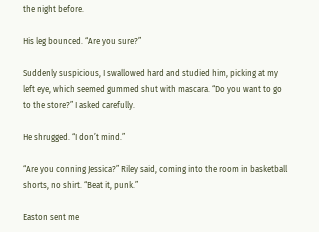the night before.

His leg bounced. “Are you sure?”

Suddenly suspicious, I swallowed hard and studied him, picking at my left eye, which seemed gummed shut with mascara. “Do you want to go to the store?” I asked carefully.

He shrugged. “I don’t mind.”

“Are you conning Jessica?” Riley said, coming into the room in basketball shorts, no shirt. “Beat it, punk.”

Easton sent me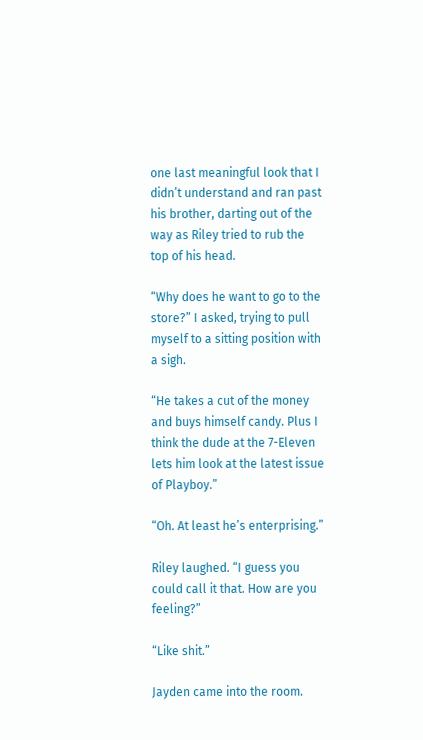one last meaningful look that I didn’t understand and ran past his brother, darting out of the way as Riley tried to rub the top of his head.

“Why does he want to go to the store?” I asked, trying to pull myself to a sitting position with a sigh.

“He takes a cut of the money and buys himself candy. Plus I think the dude at the 7-Eleven lets him look at the latest issue of Playboy.”

“Oh. At least he’s enterprising.”

Riley laughed. “I guess you could call it that. How are you feeling?”

“Like shit.”

Jayden came into the room.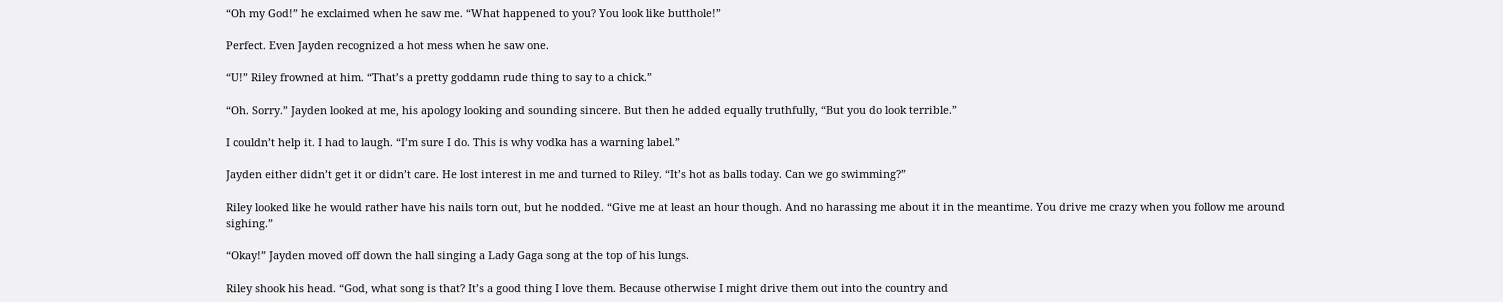“Oh my God!” he exclaimed when he saw me. “What happened to you? You look like butthole!”

Perfect. Even Jayden recognized a hot mess when he saw one.

“U!” Riley frowned at him. “That’s a pretty goddamn rude thing to say to a chick.”

“Oh. Sorry.” Jayden looked at me, his apology looking and sounding sincere. But then he added equally truthfully, “But you do look terrible.”

I couldn’t help it. I had to laugh. “I’m sure I do. This is why vodka has a warning label.”

Jayden either didn’t get it or didn’t care. He lost interest in me and turned to Riley. “It’s hot as balls today. Can we go swimming?”

Riley looked like he would rather have his nails torn out, but he nodded. “Give me at least an hour though. And no harassing me about it in the meantime. You drive me crazy when you follow me around sighing.”

“Okay!” Jayden moved off down the hall singing a Lady Gaga song at the top of his lungs.

Riley shook his head. “God, what song is that? It’s a good thing I love them. Because otherwise I might drive them out into the country and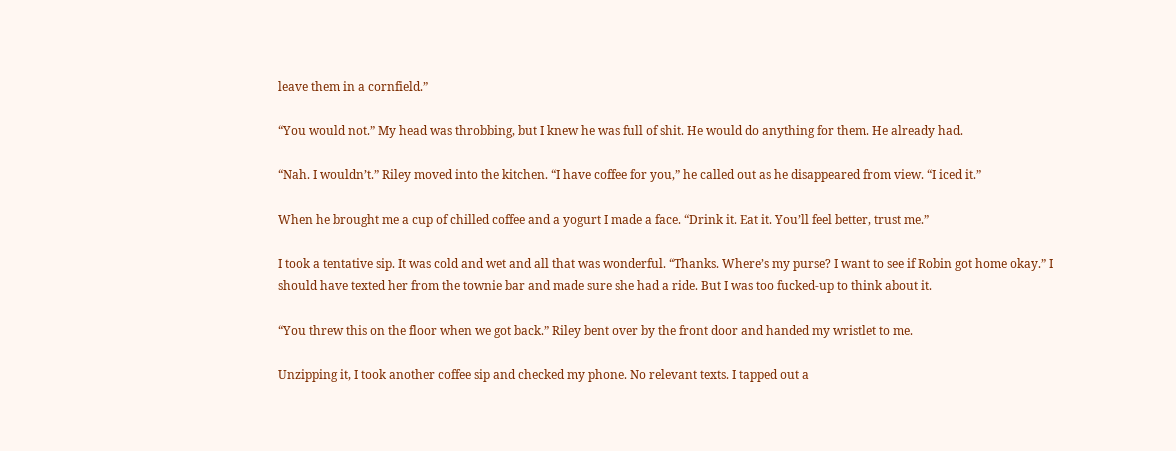leave them in a cornfield.”

“You would not.” My head was throbbing, but I knew he was full of shit. He would do anything for them. He already had.

“Nah. I wouldn’t.” Riley moved into the kitchen. “I have coffee for you,” he called out as he disappeared from view. “I iced it.”

When he brought me a cup of chilled coffee and a yogurt I made a face. “Drink it. Eat it. You’ll feel better, trust me.”

I took a tentative sip. It was cold and wet and all that was wonderful. “Thanks. Where’s my purse? I want to see if Robin got home okay.” I should have texted her from the townie bar and made sure she had a ride. But I was too fucked-up to think about it.

“You threw this on the floor when we got back.” Riley bent over by the front door and handed my wristlet to me.

Unzipping it, I took another coffee sip and checked my phone. No relevant texts. I tapped out a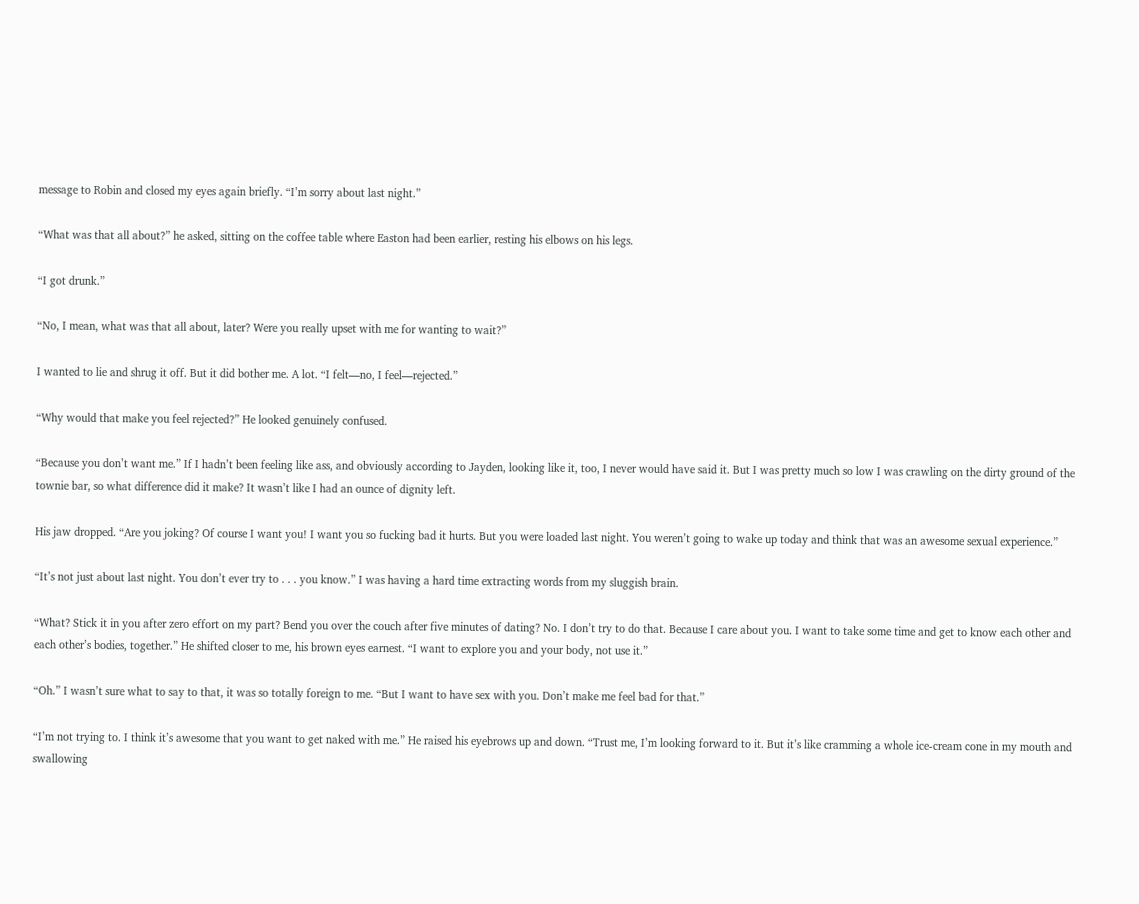message to Robin and closed my eyes again briefly. “I’m sorry about last night.”

“What was that all about?” he asked, sitting on the coffee table where Easton had been earlier, resting his elbows on his legs.

“I got drunk.”

“No, I mean, what was that all about, later? Were you really upset with me for wanting to wait?”

I wanted to lie and shrug it off. But it did bother me. A lot. “I felt—no, I feel—rejected.”

“Why would that make you feel rejected?” He looked genuinely confused.

“Because you don’t want me.” If I hadn’t been feeling like ass, and obviously according to Jayden, looking like it, too, I never would have said it. But I was pretty much so low I was crawling on the dirty ground of the townie bar, so what difference did it make? It wasn’t like I had an ounce of dignity left.

His jaw dropped. “Are you joking? Of course I want you! I want you so fucking bad it hurts. But you were loaded last night. You weren’t going to wake up today and think that was an awesome sexual experience.”

“It’s not just about last night. You don’t ever try to . . . you know.” I was having a hard time extracting words from my sluggish brain.

“What? Stick it in you after zero effort on my part? Bend you over the couch after five minutes of dating? No. I don’t try to do that. Because I care about you. I want to take some time and get to know each other and each other’s bodies, together.” He shifted closer to me, his brown eyes earnest. “I want to explore you and your body, not use it.”

“Oh.” I wasn’t sure what to say to that, it was so totally foreign to me. “But I want to have sex with you. Don’t make me feel bad for that.”

“I’m not trying to. I think it’s awesome that you want to get naked with me.” He raised his eyebrows up and down. “Trust me, I’m looking forward to it. But it’s like cramming a whole ice-cream cone in my mouth and swallowing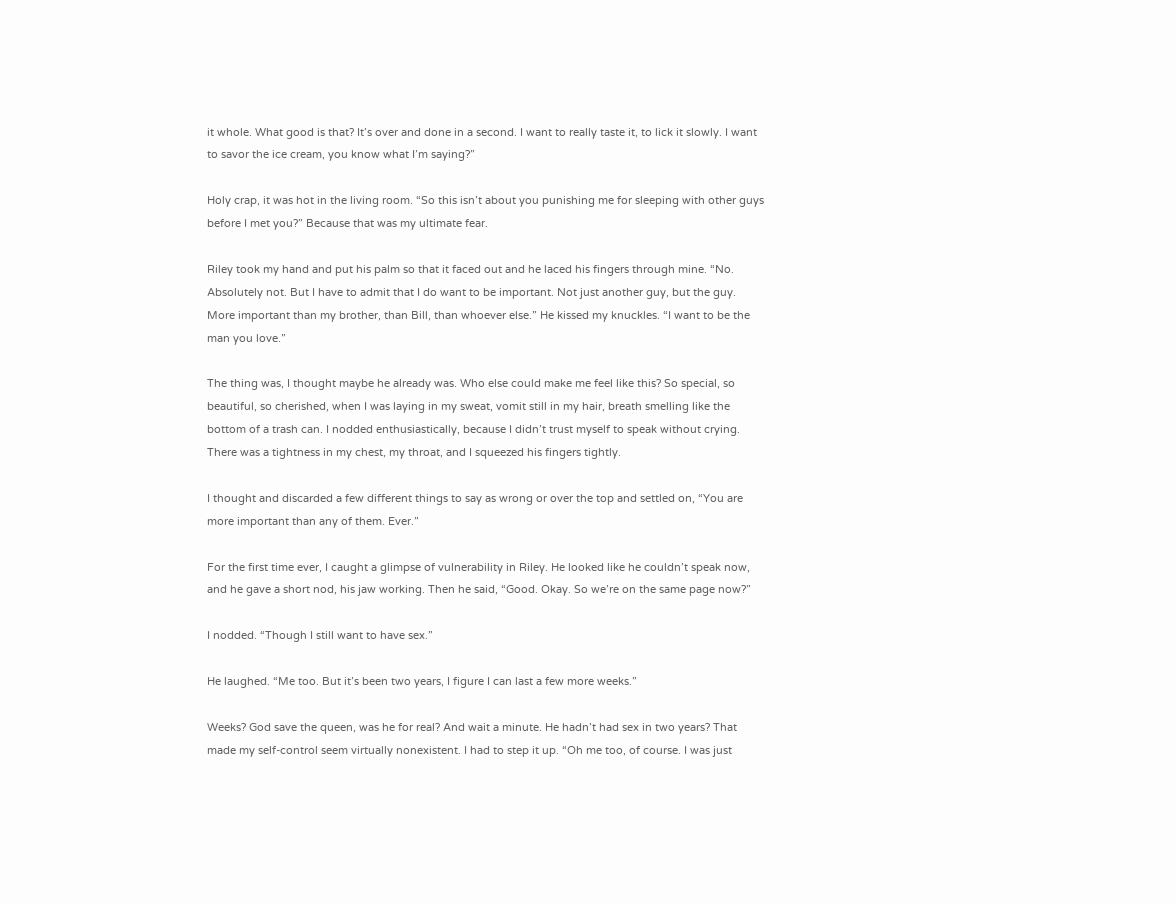it whole. What good is that? It’s over and done in a second. I want to really taste it, to lick it slowly. I want to savor the ice cream, you know what I’m saying?”

Holy crap, it was hot in the living room. “So this isn’t about you punishing me for sleeping with other guys before I met you?” Because that was my ultimate fear.

Riley took my hand and put his palm so that it faced out and he laced his fingers through mine. “No. Absolutely not. But I have to admit that I do want to be important. Not just another guy, but the guy. More important than my brother, than Bill, than whoever else.” He kissed my knuckles. “I want to be the man you love.”

The thing was, I thought maybe he already was. Who else could make me feel like this? So special, so beautiful, so cherished, when I was laying in my sweat, vomit still in my hair, breath smelling like the bottom of a trash can. I nodded enthusiastically, because I didn’t trust myself to speak without crying. There was a tightness in my chest, my throat, and I squeezed his fingers tightly.

I thought and discarded a few different things to say as wrong or over the top and settled on, “You are more important than any of them. Ever.”

For the first time ever, I caught a glimpse of vulnerability in Riley. He looked like he couldn’t speak now, and he gave a short nod, his jaw working. Then he said, “Good. Okay. So we’re on the same page now?”

I nodded. “Though I still want to have sex.”

He laughed. “Me too. But it’s been two years, I figure I can last a few more weeks.”

Weeks? God save the queen, was he for real? And wait a minute. He hadn’t had sex in two years? That made my self-control seem virtually nonexistent. I had to step it up. “Oh me too, of course. I was just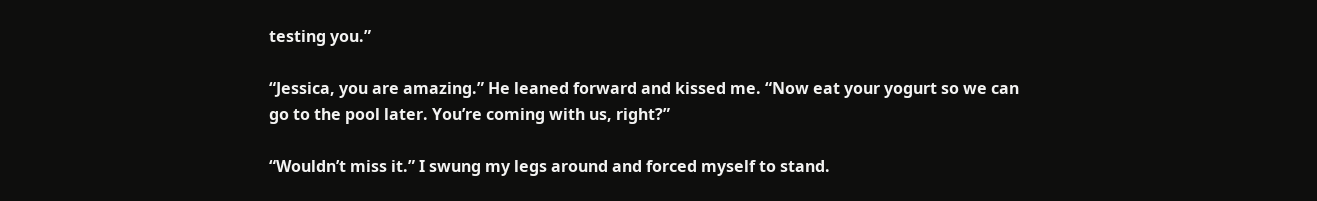testing you.”

“Jessica, you are amazing.” He leaned forward and kissed me. “Now eat your yogurt so we can go to the pool later. You’re coming with us, right?”

“Wouldn’t miss it.” I swung my legs around and forced myself to stand.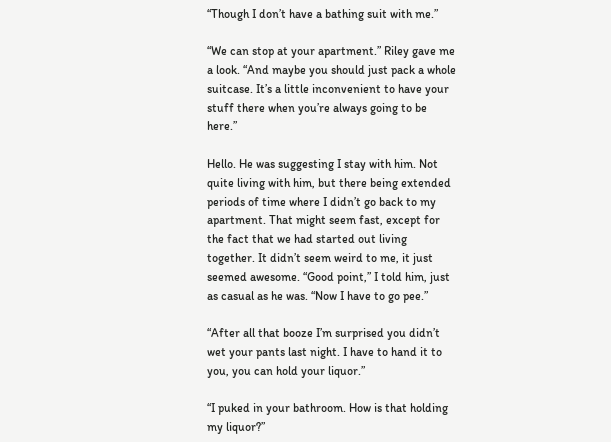“Though I don’t have a bathing suit with me.”

“We can stop at your apartment.” Riley gave me a look. “And maybe you should just pack a whole suitcase. It’s a little inconvenient to have your stuff there when you’re always going to be here.”

Hello. He was suggesting I stay with him. Not quite living with him, but there being extended periods of time where I didn’t go back to my apartment. That might seem fast, except for the fact that we had started out living together. It didn’t seem weird to me, it just seemed awesome. “Good point,” I told him, just as casual as he was. “Now I have to go pee.”

“After all that booze I’m surprised you didn’t wet your pants last night. I have to hand it to you, you can hold your liquor.”

“I puked in your bathroom. How is that holding my liquor?”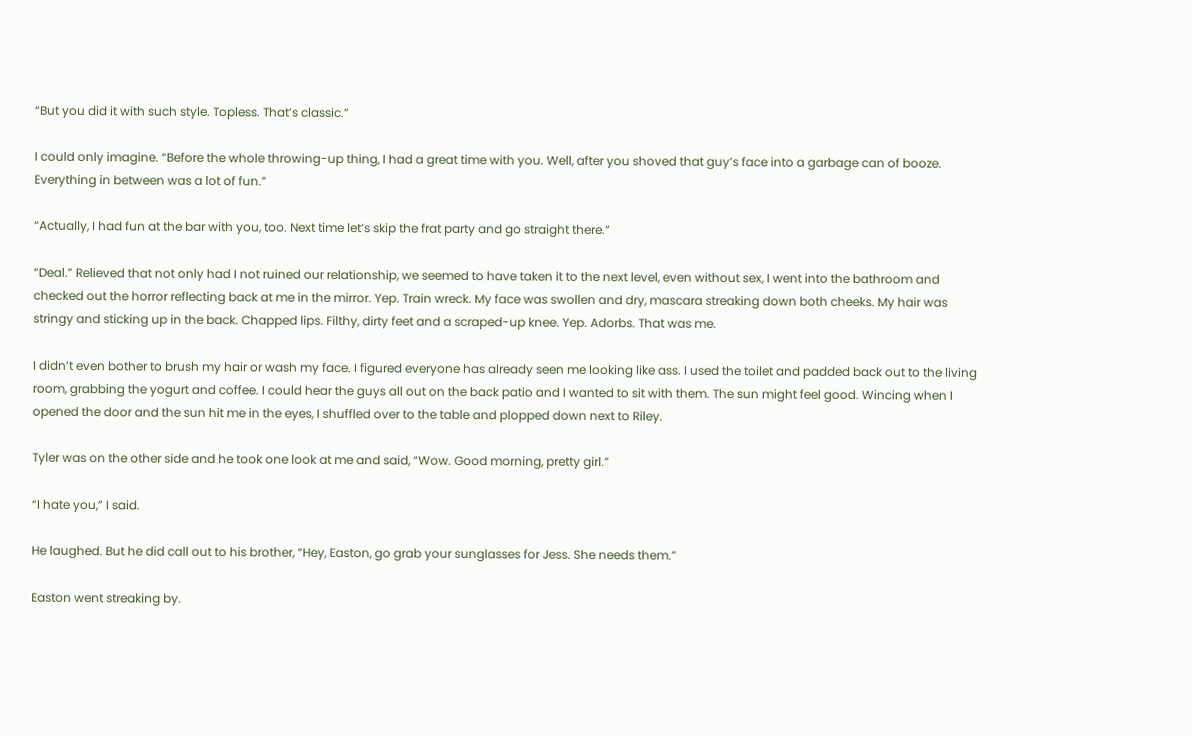“But you did it with such style. Topless. That’s classic.”

I could only imagine. “Before the whole throwing-up thing, I had a great time with you. Well, after you shoved that guy’s face into a garbage can of booze. Everything in between was a lot of fun.”

“Actually, I had fun at the bar with you, too. Next time let’s skip the frat party and go straight there.”

“Deal.” Relieved that not only had I not ruined our relationship, we seemed to have taken it to the next level, even without sex, I went into the bathroom and checked out the horror reflecting back at me in the mirror. Yep. Train wreck. My face was swollen and dry, mascara streaking down both cheeks. My hair was stringy and sticking up in the back. Chapped lips. Filthy, dirty feet and a scraped-up knee. Yep. Adorbs. That was me.

I didn’t even bother to brush my hair or wash my face. I figured everyone has already seen me looking like ass. I used the toilet and padded back out to the living room, grabbing the yogurt and coffee. I could hear the guys all out on the back patio and I wanted to sit with them. The sun might feel good. Wincing when I opened the door and the sun hit me in the eyes, I shuffled over to the table and plopped down next to Riley.

Tyler was on the other side and he took one look at me and said, “Wow. Good morning, pretty girl.”

“I hate you,” I said.

He laughed. But he did call out to his brother, “Hey, Easton, go grab your sunglasses for Jess. She needs them.”

Easton went streaking by.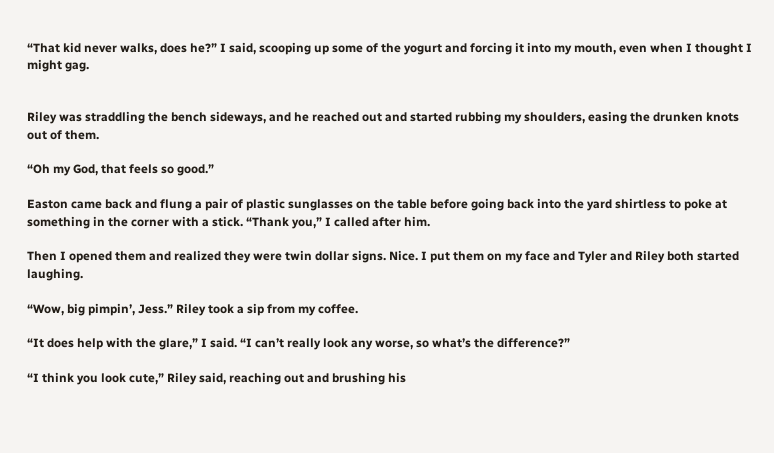“That kid never walks, does he?” I said, scooping up some of the yogurt and forcing it into my mouth, even when I thought I might gag.


Riley was straddling the bench sideways, and he reached out and started rubbing my shoulders, easing the drunken knots out of them.

“Oh my God, that feels so good.”

Easton came back and flung a pair of plastic sunglasses on the table before going back into the yard shirtless to poke at something in the corner with a stick. “Thank you,” I called after him.

Then I opened them and realized they were twin dollar signs. Nice. I put them on my face and Tyler and Riley both started laughing.

“Wow, big pimpin’, Jess.” Riley took a sip from my coffee.

“It does help with the glare,” I said. “I can’t really look any worse, so what’s the difference?”

“I think you look cute,” Riley said, reaching out and brushing his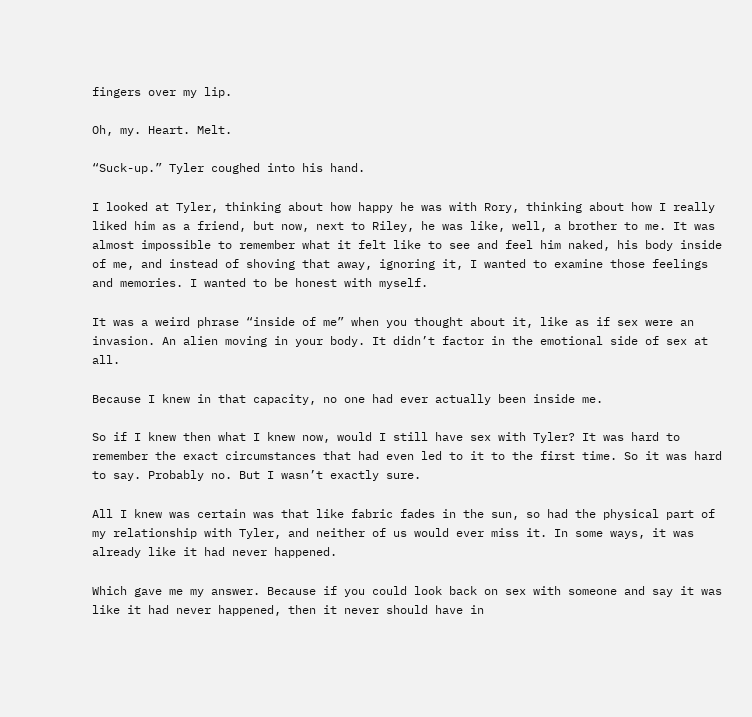fingers over my lip.

Oh, my. Heart. Melt.

“Suck-up.” Tyler coughed into his hand.

I looked at Tyler, thinking about how happy he was with Rory, thinking about how I really liked him as a friend, but now, next to Riley, he was like, well, a brother to me. It was almost impossible to remember what it felt like to see and feel him naked, his body inside of me, and instead of shoving that away, ignoring it, I wanted to examine those feelings and memories. I wanted to be honest with myself.

It was a weird phrase “inside of me” when you thought about it, like as if sex were an invasion. An alien moving in your body. It didn’t factor in the emotional side of sex at all.

Because I knew in that capacity, no one had ever actually been inside me.

So if I knew then what I knew now, would I still have sex with Tyler? It was hard to remember the exact circumstances that had even led to it to the first time. So it was hard to say. Probably no. But I wasn’t exactly sure.

All I knew was certain was that like fabric fades in the sun, so had the physical part of my relationship with Tyler, and neither of us would ever miss it. In some ways, it was already like it had never happened.

Which gave me my answer. Because if you could look back on sex with someone and say it was like it had never happened, then it never should have in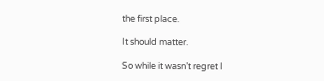the first place.

It should matter.

So while it wasn’t regret I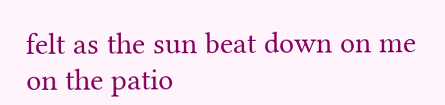felt as the sun beat down on me on the patio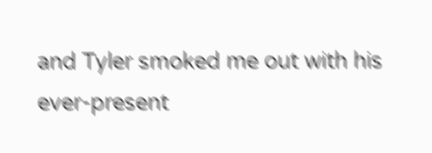and Tyler smoked me out with his ever-present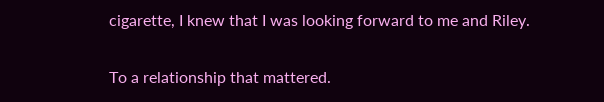cigarette, I knew that I was looking forward to me and Riley.

To a relationship that mattered.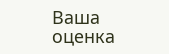Ваша оценка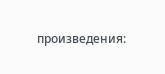произведения: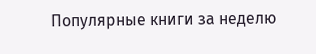Популярные книги за неделю